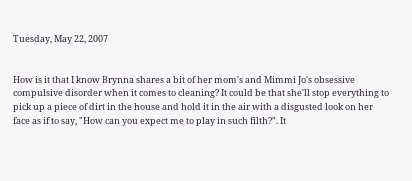Tuesday, May 22, 2007


How is it that I know Brynna shares a bit of her mom's and Mimmi Jo's obsessive compulsive disorder when it comes to cleaning? It could be that she'll stop everything to pick up a piece of dirt in the house and hold it in the air with a disgusted look on her face as if to say, "How can you expect me to play in such filth?". It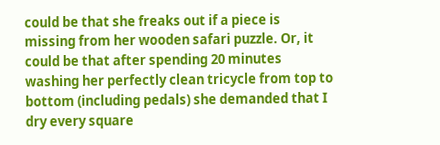could be that she freaks out if a piece is missing from her wooden safari puzzle. Or, it could be that after spending 20 minutes washing her perfectly clean tricycle from top to bottom (including pedals) she demanded that I dry every square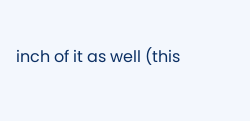inch of it as well (this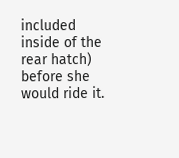included inside of the rear hatch) before she would ride it.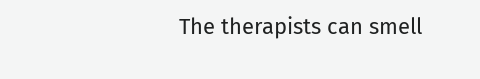The therapists can smell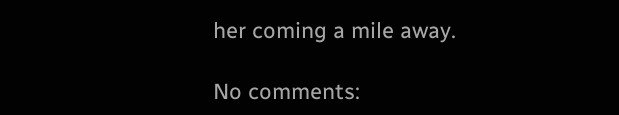her coming a mile away.

No comments: